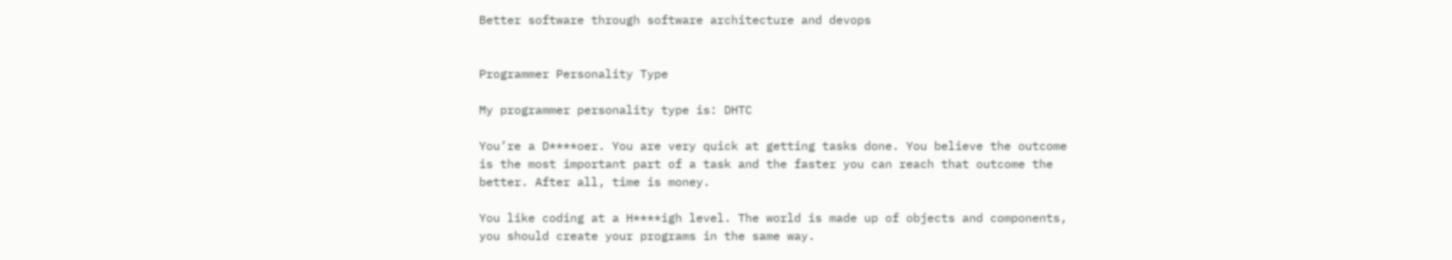Better software through software architecture and devops


Programmer Personality Type

My programmer personality type is: DHTC

You’re a D****oer. You are very quick at getting tasks done. You believe the outcome is the most important part of a task and the faster you can reach that outcome the better. After all, time is money.

You like coding at a H****igh level. The world is made up of objects and components, you should create your programs in the same way.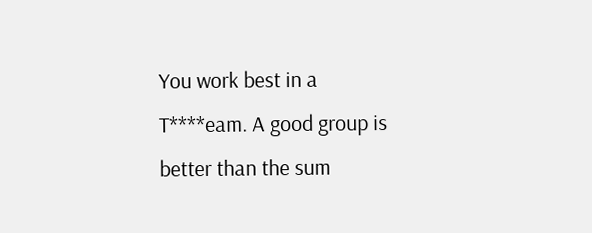You work best in a T****eam. A good group is better than the sum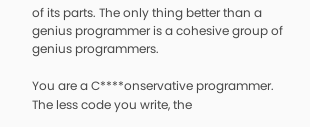of its parts. The only thing better than a genius programmer is a cohesive group of genius programmers.

You are a C****onservative programmer. The less code you write, the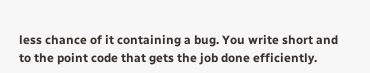less chance of it containing a bug. You write short and to the point code that gets the job done efficiently.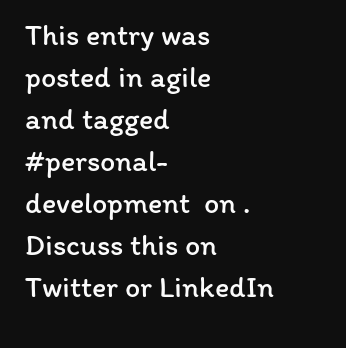This entry was posted in agile  and tagged #personal-development  on .
Discuss this on Twitter or LinkedIn